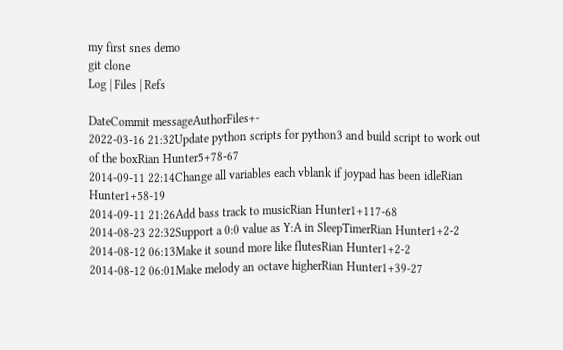my first snes demo
git clone
Log | Files | Refs

DateCommit messageAuthorFiles+-
2022-03-16 21:32Update python scripts for python3 and build script to work out of the boxRian Hunter5+78-67
2014-09-11 22:14Change all variables each vblank if joypad has been idleRian Hunter1+58-19
2014-09-11 21:26Add bass track to musicRian Hunter1+117-68
2014-08-23 22:32Support a 0:0 value as Y:A in SleepTimerRian Hunter1+2-2
2014-08-12 06:13Make it sound more like flutesRian Hunter1+2-2
2014-08-12 06:01Make melody an octave higherRian Hunter1+39-27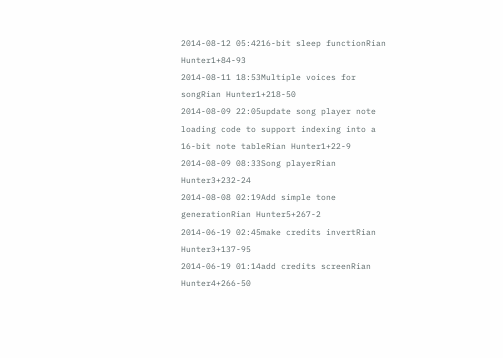2014-08-12 05:4216-bit sleep functionRian Hunter1+84-93
2014-08-11 18:53Multiple voices for songRian Hunter1+218-50
2014-08-09 22:05update song player note loading code to support indexing into a 16-bit note tableRian Hunter1+22-9
2014-08-09 08:33Song playerRian Hunter3+232-24
2014-08-08 02:19Add simple tone generationRian Hunter5+267-2
2014-06-19 02:45make credits invertRian Hunter3+137-95
2014-06-19 01:14add credits screenRian Hunter4+266-50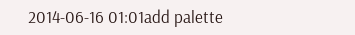2014-06-16 01:01add palette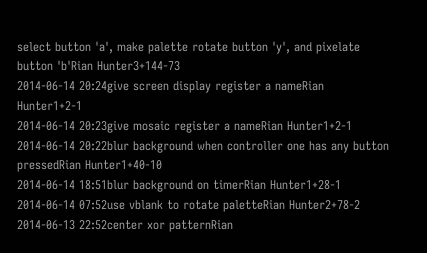select button 'a', make palette rotate button 'y', and pixelate button 'b'Rian Hunter3+144-73
2014-06-14 20:24give screen display register a nameRian Hunter1+2-1
2014-06-14 20:23give mosaic register a nameRian Hunter1+2-1
2014-06-14 20:22blur background when controller one has any button pressedRian Hunter1+40-10
2014-06-14 18:51blur background on timerRian Hunter1+28-1
2014-06-14 07:52use vblank to rotate paletteRian Hunter2+78-2
2014-06-13 22:52center xor patternRian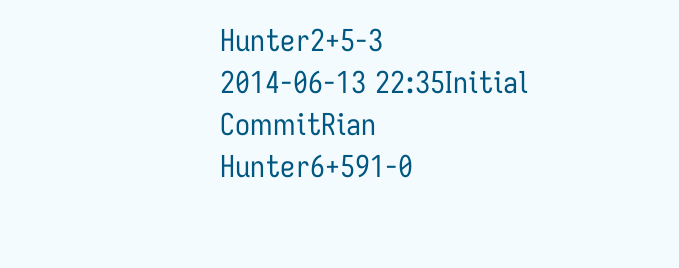Hunter2+5-3
2014-06-13 22:35Initial CommitRian Hunter6+591-0